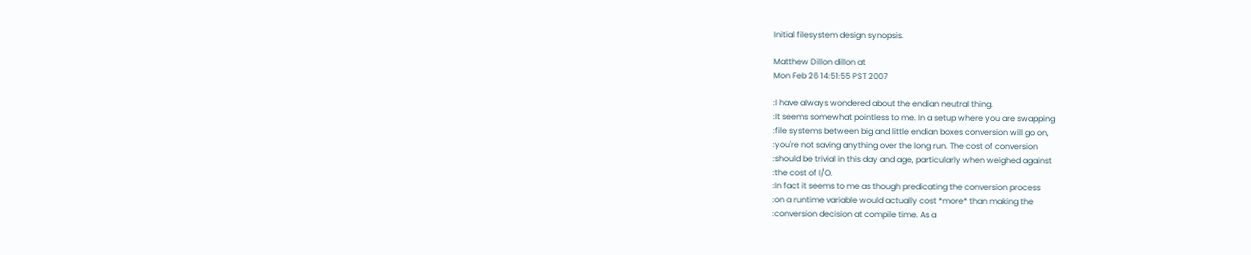Initial filesystem design synopsis.

Matthew Dillon dillon at
Mon Feb 26 14:51:55 PST 2007

:I have always wondered about the endian neutral thing.
:It seems somewhat pointless to me. In a setup where you are swapping
:file systems between big and little endian boxes conversion will go on,
:you're not saving anything over the long run. The cost of conversion
:should be trivial in this day and age, particularly when weighed against
:the cost of I/O.
:In fact it seems to me as though predicating the conversion process
:on a runtime variable would actually cost *more* than making the
:conversion decision at compile time. As a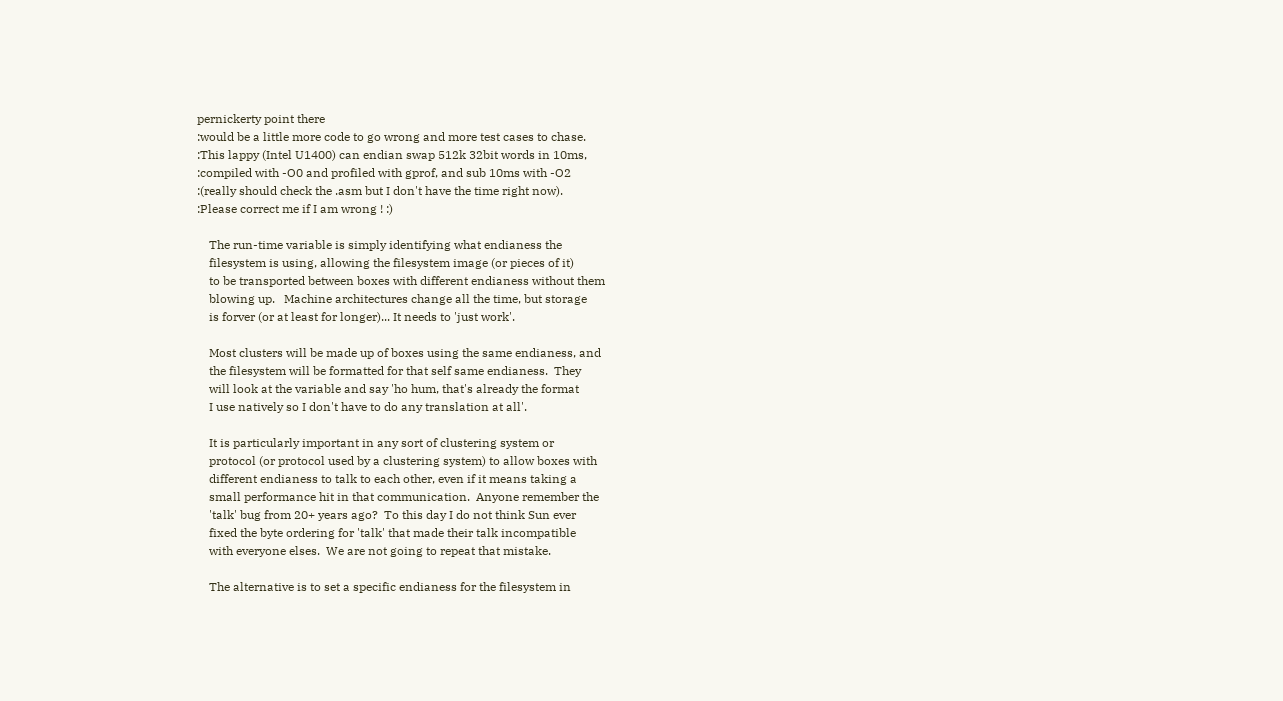pernickerty point there
:would be a little more code to go wrong and more test cases to chase.
:This lappy (Intel U1400) can endian swap 512k 32bit words in 10ms,
:compiled with -O0 and profiled with gprof, and sub 10ms with -O2
:(really should check the .asm but I don't have the time right now).
:Please correct me if I am wrong ! :)

    The run-time variable is simply identifying what endianess the
    filesystem is using, allowing the filesystem image (or pieces of it)
    to be transported between boxes with different endianess without them
    blowing up.   Machine architectures change all the time, but storage
    is forver (or at least for longer)... It needs to 'just work'.

    Most clusters will be made up of boxes using the same endianess, and
    the filesystem will be formatted for that self same endianess.  They
    will look at the variable and say 'ho hum, that's already the format
    I use natively so I don't have to do any translation at all'.

    It is particularly important in any sort of clustering system or
    protocol (or protocol used by a clustering system) to allow boxes with
    different endianess to talk to each other, even if it means taking a
    small performance hit in that communication.  Anyone remember the
    'talk' bug from 20+ years ago?  To this day I do not think Sun ever
    fixed the byte ordering for 'talk' that made their talk incompatible
    with everyone elses.  We are not going to repeat that mistake.

    The alternative is to set a specific endianess for the filesystem in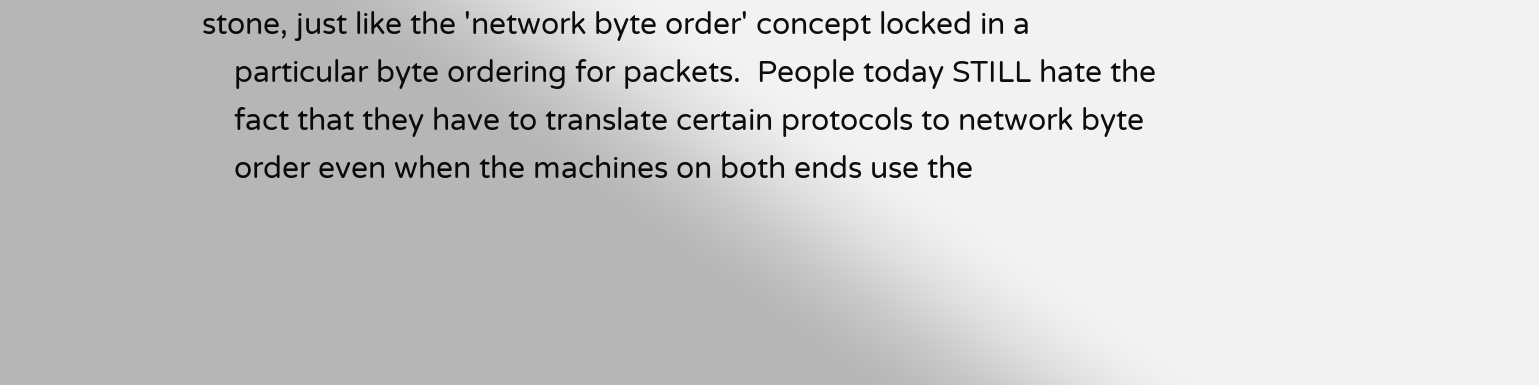stone, just like the 'network byte order' concept locked in a
    particular byte ordering for packets.  People today STILL hate the
    fact that they have to translate certain protocols to network byte
    order even when the machines on both ends use the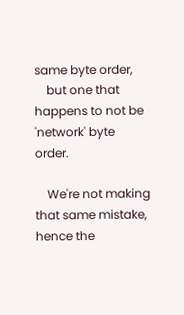same byte order,
    but one that happens to not be 'network' byte order.

    We're not making that same mistake, hence the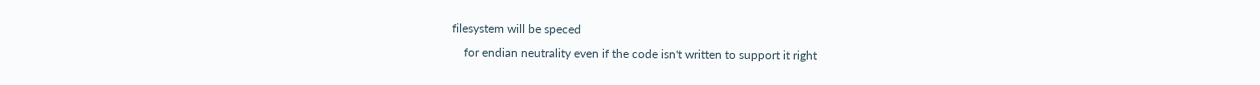filesystem will be speced
    for endian neutrality even if the code isn't written to support it right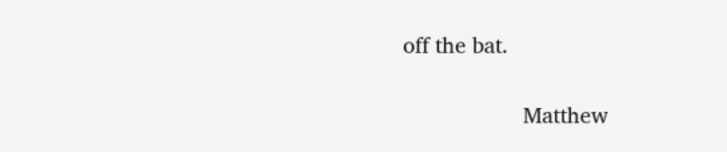off the bat.

                    Matthew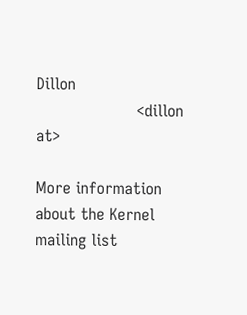Dillon
                    <dillon at>

More information about the Kernel mailing list